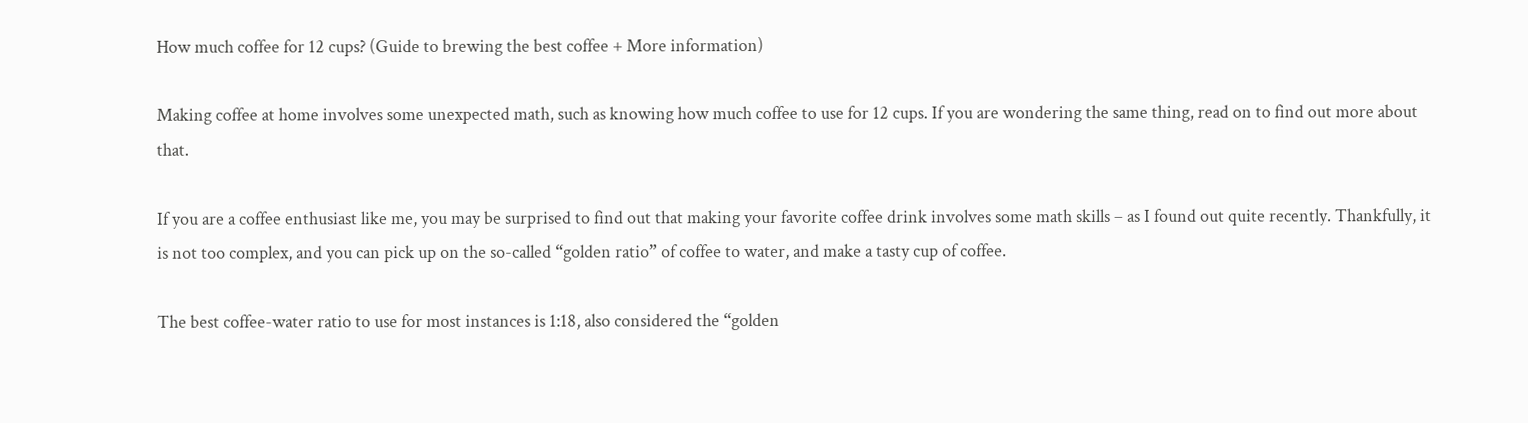How much coffee for 12 cups? (Guide to brewing the best coffee + More information)

Making coffee at home involves some unexpected math, such as knowing how much coffee to use for 12 cups. If you are wondering the same thing, read on to find out more about that.

If you are a coffee enthusiast like me, you may be surprised to find out that making your favorite coffee drink involves some math skills – as I found out quite recently. Thankfully, it is not too complex, and you can pick up on the so-called “golden ratio” of coffee to water, and make a tasty cup of coffee.

The best coffee-water ratio to use for most instances is 1:18, also considered the “golden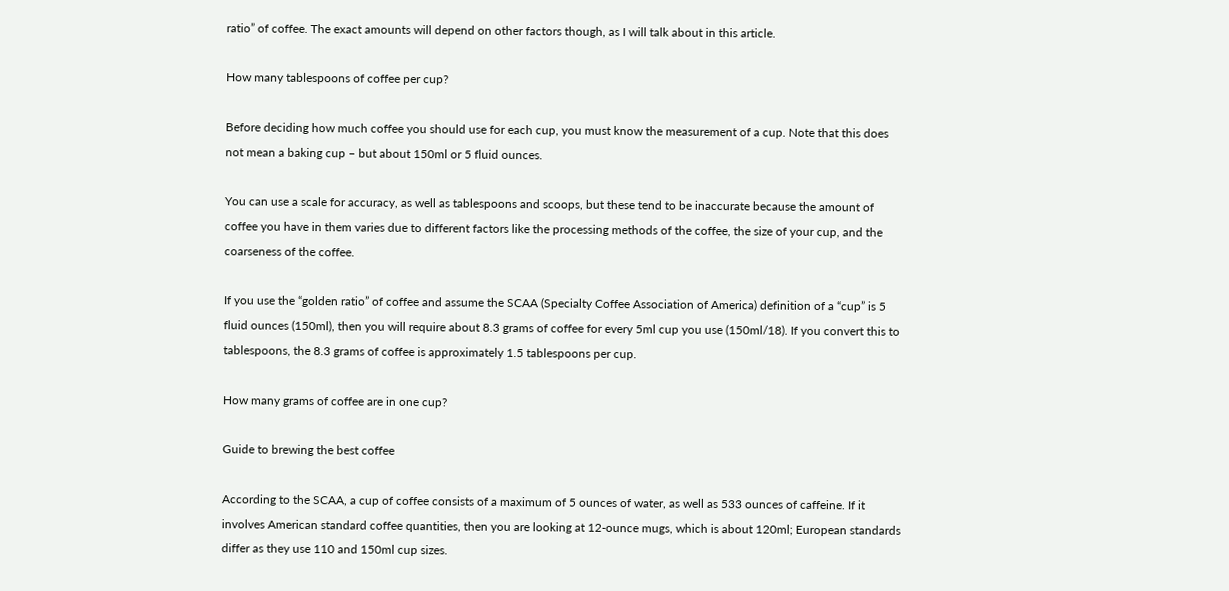ratio” of coffee. The exact amounts will depend on other factors though, as I will talk about in this article.

How many tablespoons of coffee per cup?

Before deciding how much coffee you should use for each cup, you must know the measurement of a cup. Note that this does not mean a baking cup – but about 150ml or 5 fluid ounces.

You can use a scale for accuracy, as well as tablespoons and scoops, but these tend to be inaccurate because the amount of coffee you have in them varies due to different factors like the processing methods of the coffee, the size of your cup, and the coarseness of the coffee.

If you use the “golden ratio” of coffee and assume the SCAA (Specialty Coffee Association of America) definition of a “cup” is 5 fluid ounces (150ml), then you will require about 8.3 grams of coffee for every 5ml cup you use (150ml/18). If you convert this to tablespoons, the 8.3 grams of coffee is approximately 1.5 tablespoons per cup.

How many grams of coffee are in one cup?

Guide to brewing the best coffee

According to the SCAA, a cup of coffee consists of a maximum of 5 ounces of water, as well as 533 ounces of caffeine. If it involves American standard coffee quantities, then you are looking at 12-ounce mugs, which is about 120ml; European standards differ as they use 110 and 150ml cup sizes.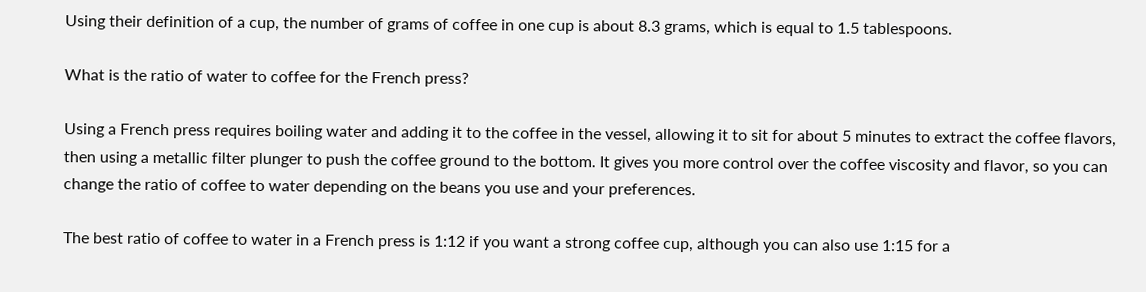Using their definition of a cup, the number of grams of coffee in one cup is about 8.3 grams, which is equal to 1.5 tablespoons.

What is the ratio of water to coffee for the French press?

Using a French press requires boiling water and adding it to the coffee in the vessel, allowing it to sit for about 5 minutes to extract the coffee flavors, then using a metallic filter plunger to push the coffee ground to the bottom. It gives you more control over the coffee viscosity and flavor, so you can change the ratio of coffee to water depending on the beans you use and your preferences.

The best ratio of coffee to water in a French press is 1:12 if you want a strong coffee cup, although you can also use 1:15 for a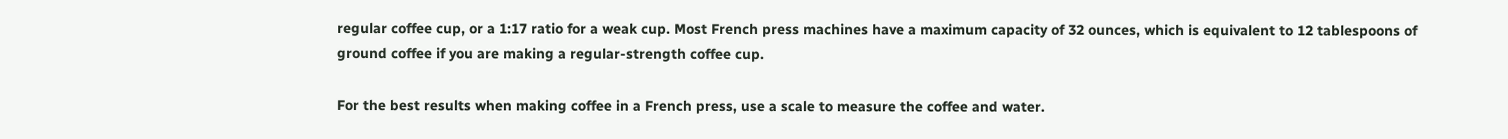regular coffee cup, or a 1:17 ratio for a weak cup. Most French press machines have a maximum capacity of 32 ounces, which is equivalent to 12 tablespoons of ground coffee if you are making a regular-strength coffee cup.

For the best results when making coffee in a French press, use a scale to measure the coffee and water.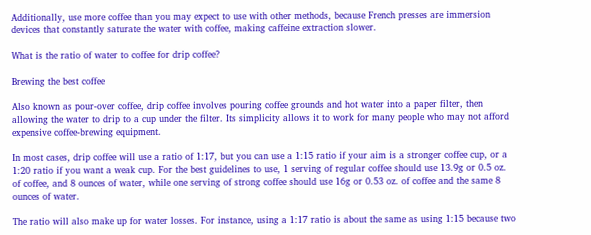Additionally, use more coffee than you may expect to use with other methods, because French presses are immersion devices that constantly saturate the water with coffee, making caffeine extraction slower.

What is the ratio of water to coffee for drip coffee?

Brewing the best coffee

Also known as pour-over coffee, drip coffee involves pouring coffee grounds and hot water into a paper filter, then allowing the water to drip to a cup under the filter. Its simplicity allows it to work for many people who may not afford expensive coffee-brewing equipment.

In most cases, drip coffee will use a ratio of 1:17, but you can use a 1:15 ratio if your aim is a stronger coffee cup, or a 1:20 ratio if you want a weak cup. For the best guidelines to use, 1 serving of regular coffee should use 13.9g or 0.5 oz. of coffee, and 8 ounces of water, while one serving of strong coffee should use 16g or 0.53 oz. of coffee and the same 8 ounces of water.

The ratio will also make up for water losses. For instance, using a 1:17 ratio is about the same as using 1:15 because two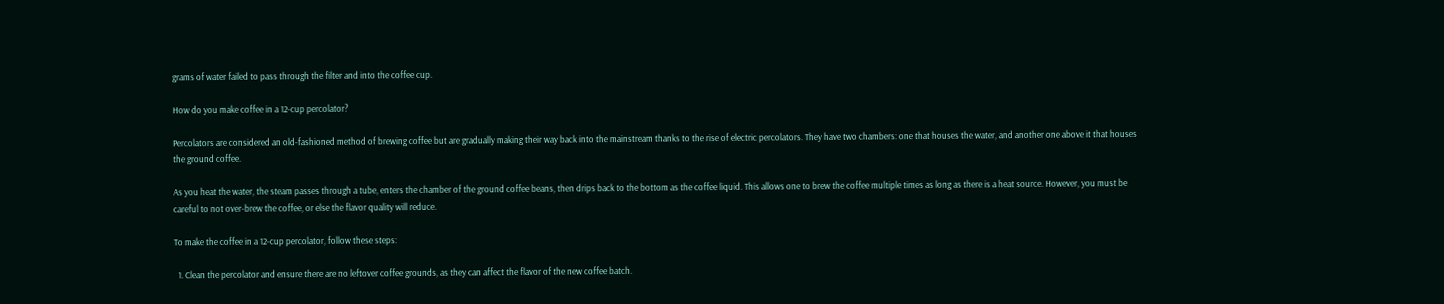grams of water failed to pass through the filter and into the coffee cup.

How do you make coffee in a 12-cup percolator?

Percolators are considered an old-fashioned method of brewing coffee but are gradually making their way back into the mainstream thanks to the rise of electric percolators. They have two chambers: one that houses the water, and another one above it that houses the ground coffee.

As you heat the water, the steam passes through a tube, enters the chamber of the ground coffee beans, then drips back to the bottom as the coffee liquid. This allows one to brew the coffee multiple times as long as there is a heat source. However, you must be careful to not over-brew the coffee, or else the flavor quality will reduce.

To make the coffee in a 12-cup percolator, follow these steps:

  1. Clean the percolator and ensure there are no leftover coffee grounds, as they can affect the flavor of the new coffee batch.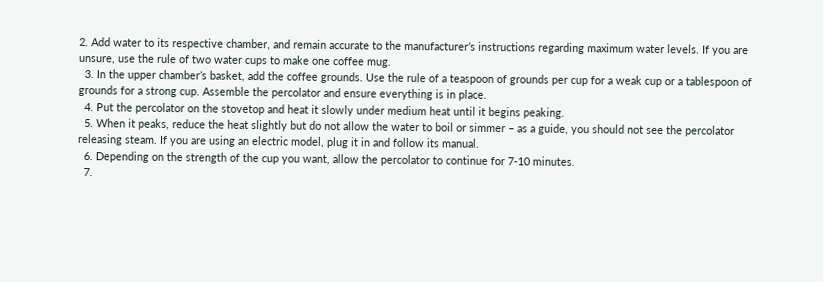2. Add water to its respective chamber, and remain accurate to the manufacturer’s instructions regarding maximum water levels. If you are unsure, use the rule of two water cups to make one coffee mug.
  3. In the upper chamber’s basket, add the coffee grounds. Use the rule of a teaspoon of grounds per cup for a weak cup or a tablespoon of grounds for a strong cup. Assemble the percolator and ensure everything is in place.
  4. Put the percolator on the stovetop and heat it slowly under medium heat until it begins peaking.
  5. When it peaks, reduce the heat slightly but do not allow the water to boil or simmer – as a guide, you should not see the percolator releasing steam. If you are using an electric model, plug it in and follow its manual.
  6. Depending on the strength of the cup you want, allow the percolator to continue for 7-10 minutes.
  7.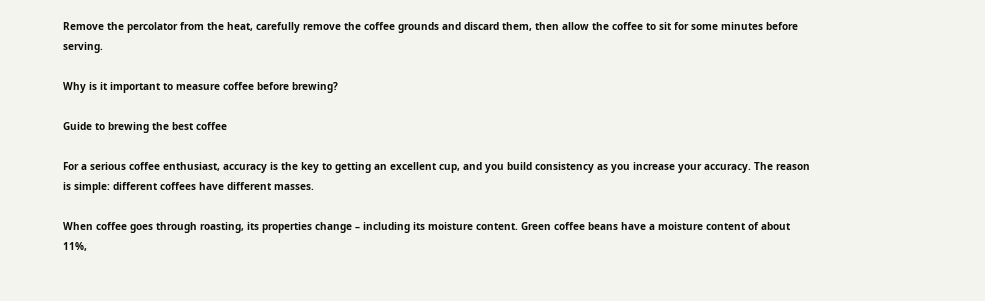Remove the percolator from the heat, carefully remove the coffee grounds and discard them, then allow the coffee to sit for some minutes before serving.

Why is it important to measure coffee before brewing?

Guide to brewing the best coffee

For a serious coffee enthusiast, accuracy is the key to getting an excellent cup, and you build consistency as you increase your accuracy. The reason is simple: different coffees have different masses.

When coffee goes through roasting, its properties change – including its moisture content. Green coffee beans have a moisture content of about 11%,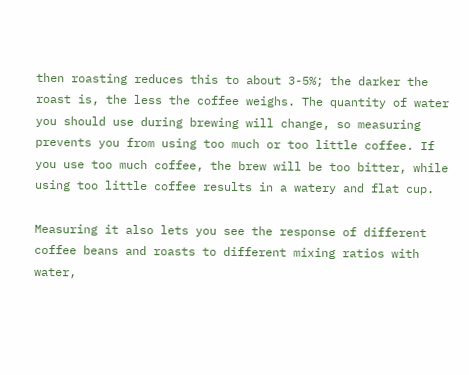then roasting reduces this to about 3-5%; the darker the roast is, the less the coffee weighs. The quantity of water you should use during brewing will change, so measuring prevents you from using too much or too little coffee. If you use too much coffee, the brew will be too bitter, while using too little coffee results in a watery and flat cup.

Measuring it also lets you see the response of different coffee beans and roasts to different mixing ratios with water,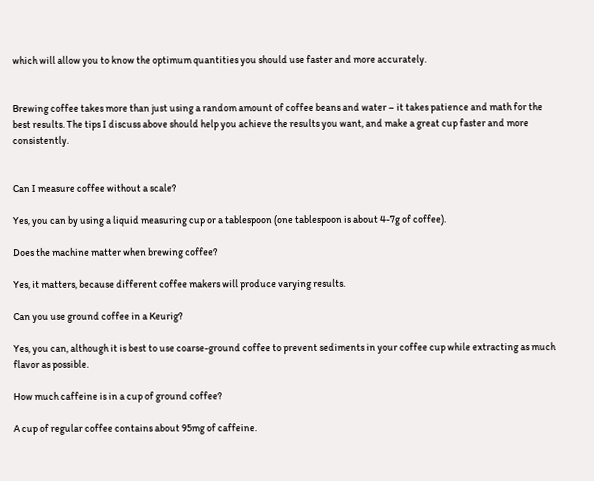which will allow you to know the optimum quantities you should use faster and more accurately.


Brewing coffee takes more than just using a random amount of coffee beans and water – it takes patience and math for the best results. The tips I discuss above should help you achieve the results you want, and make a great cup faster and more consistently.


Can I measure coffee without a scale?

Yes, you can by using a liquid measuring cup or a tablespoon (one tablespoon is about 4-7g of coffee).

Does the machine matter when brewing coffee?

Yes, it matters, because different coffee makers will produce varying results.

Can you use ground coffee in a Keurig?

Yes, you can, although it is best to use coarse-ground coffee to prevent sediments in your coffee cup while extracting as much flavor as possible.

How much caffeine is in a cup of ground coffee?

A cup of regular coffee contains about 95mg of caffeine.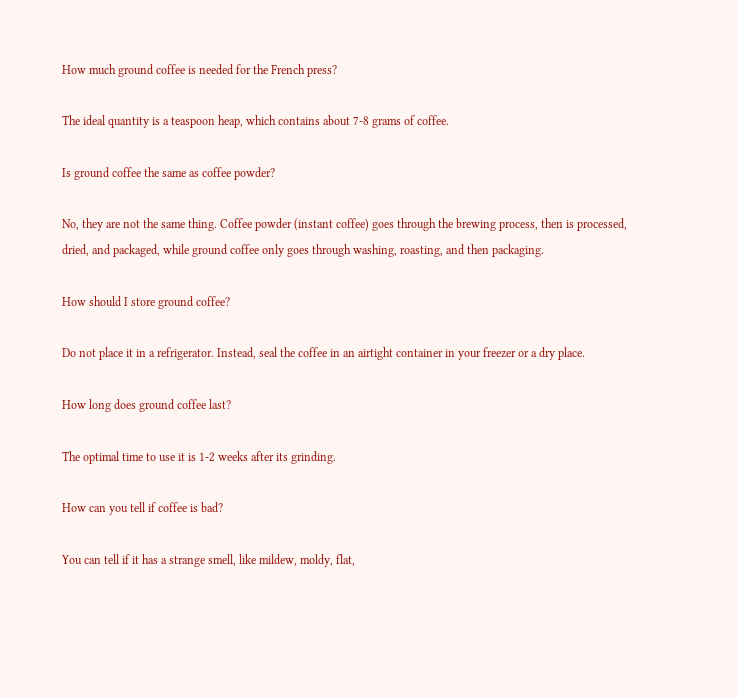How much ground coffee is needed for the French press?

The ideal quantity is a teaspoon heap, which contains about 7-8 grams of coffee.

Is ground coffee the same as coffee powder?

No, they are not the same thing. Coffee powder (instant coffee) goes through the brewing process, then is processed, dried, and packaged, while ground coffee only goes through washing, roasting, and then packaging.

How should I store ground coffee?

Do not place it in a refrigerator. Instead, seal the coffee in an airtight container in your freezer or a dry place.

How long does ground coffee last?

The optimal time to use it is 1-2 weeks after its grinding.

How can you tell if coffee is bad?

You can tell if it has a strange smell, like mildew, moldy, flat,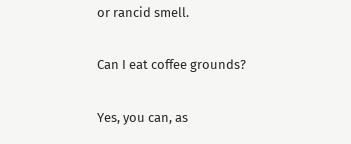or rancid smell.

Can I eat coffee grounds?

Yes, you can, as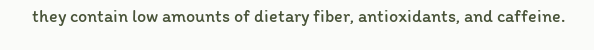they contain low amounts of dietary fiber, antioxidants, and caffeine.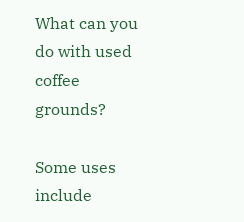What can you do with used coffee grounds?

Some uses include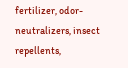fertilizer, odor-neutralizers, insect repellents,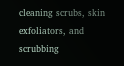cleaning scrubs, skin exfoliators, and scrubbing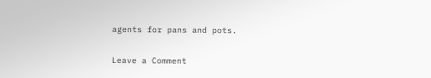agents for pans and pots.

Leave a Comment